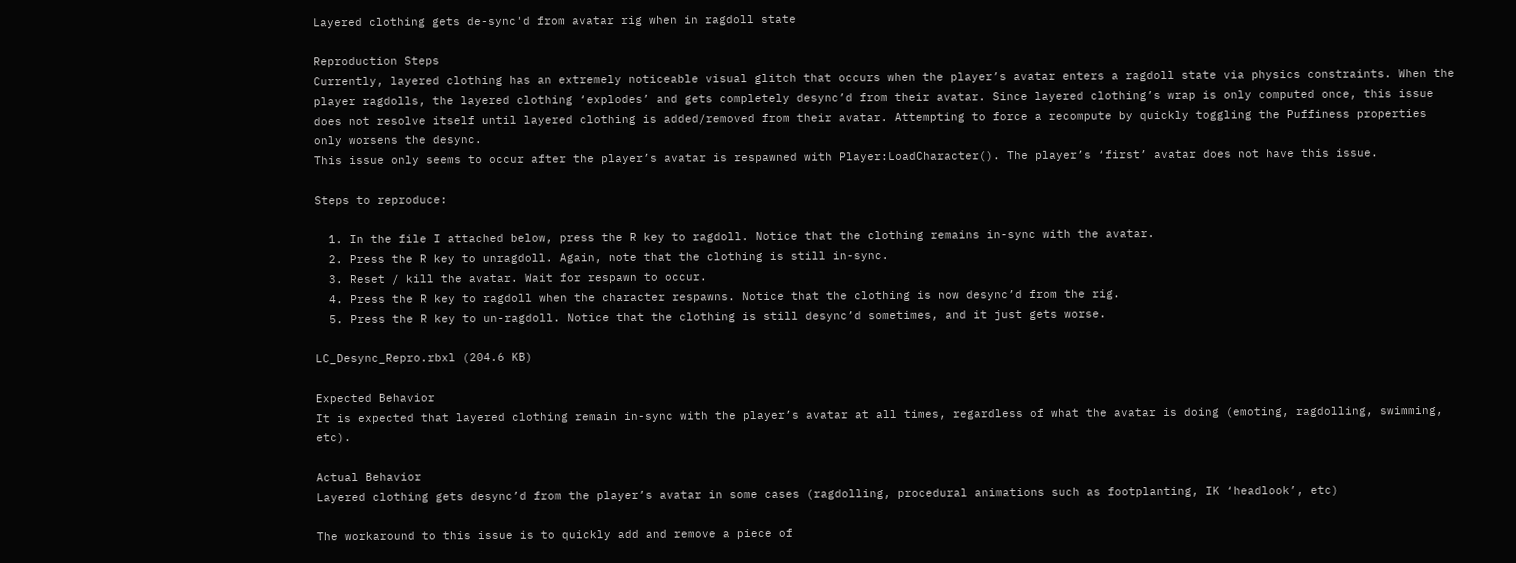Layered clothing gets de-sync'd from avatar rig when in ragdoll state

Reproduction Steps
Currently, layered clothing has an extremely noticeable visual glitch that occurs when the player’s avatar enters a ragdoll state via physics constraints. When the player ragdolls, the layered clothing ‘explodes’ and gets completely desync’d from their avatar. Since layered clothing’s wrap is only computed once, this issue does not resolve itself until layered clothing is added/removed from their avatar. Attempting to force a recompute by quickly toggling the Puffiness properties only worsens the desync.
This issue only seems to occur after the player’s avatar is respawned with Player:LoadCharacter(). The player’s ‘first’ avatar does not have this issue.

Steps to reproduce:

  1. In the file I attached below, press the R key to ragdoll. Notice that the clothing remains in-sync with the avatar.
  2. Press the R key to unragdoll. Again, note that the clothing is still in-sync.
  3. Reset / kill the avatar. Wait for respawn to occur.
  4. Press the R key to ragdoll when the character respawns. Notice that the clothing is now desync’d from the rig.
  5. Press the R key to un-ragdoll. Notice that the clothing is still desync’d sometimes, and it just gets worse.

LC_Desync_Repro.rbxl (204.6 KB)

Expected Behavior
It is expected that layered clothing remain in-sync with the player’s avatar at all times, regardless of what the avatar is doing (emoting, ragdolling, swimming, etc).

Actual Behavior
Layered clothing gets desync’d from the player’s avatar in some cases (ragdolling, procedural animations such as footplanting, IK ‘headlook’, etc)

The workaround to this issue is to quickly add and remove a piece of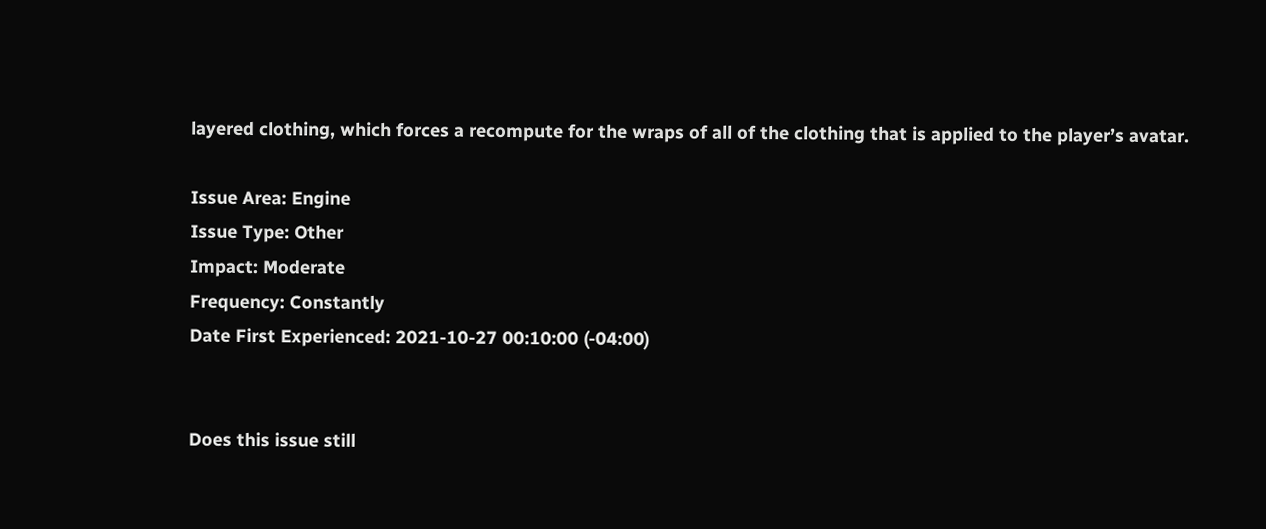layered clothing, which forces a recompute for the wraps of all of the clothing that is applied to the player’s avatar.

Issue Area: Engine
Issue Type: Other
Impact: Moderate
Frequency: Constantly
Date First Experienced: 2021-10-27 00:10:00 (-04:00)


Does this issue still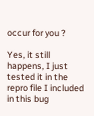occur for you ?

Yes, it still happens, I just tested it in the repro file I included in this bug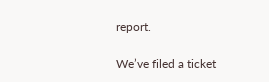report.

We’ve filed a ticket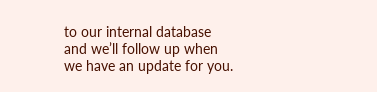to our internal database and we’ll follow up when we have an update for you.